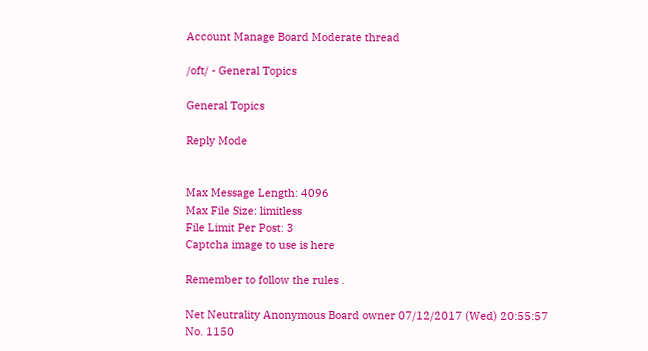Account Manage Board Moderate thread

/oft/ - General Topics

General Topics

Reply Mode


Max Message Length: 4096
Max File Size: limitless
File Limit Per Post: 3
Captcha image to use is here

Remember to follow the rules .

Net Neutrality Anonymous Board owner 07/12/2017 (Wed) 20:55:57 No. 1150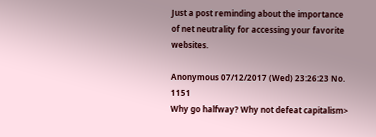Just a post reminding about the importance of net neutrality for accessing your favorite websites.

Anonymous 07/12/2017 (Wed) 23:26:23 No. 1151
Why go halfway? Why not defeat capitalism>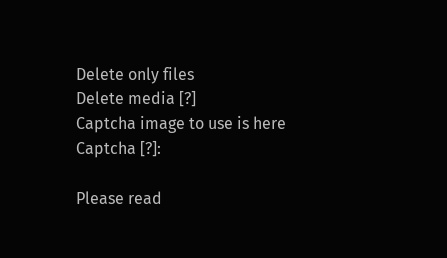Delete only files
Delete media [?]
Captcha image to use is here
Captcha [?]:

Please read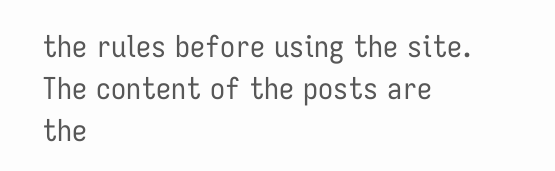the rules before using the site. The content of the posts are the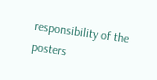responsibility of the posters